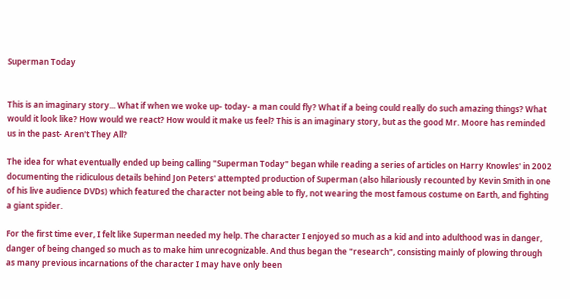Superman Today


This is an imaginary story... What if when we woke up- today- a man could fly? What if a being could really do such amazing things? What would it look like? How would we react? How would it make us feel? This is an imaginary story, but as the good Mr. Moore has reminded us in the past- Aren't They All?

The idea for what eventually ended up being calling "Superman Today" began while reading a series of articles on Harry Knowles' in 2002 documenting the ridiculous details behind Jon Peters' attempted production of Superman (also hilariously recounted by Kevin Smith in one of his live audience DVDs) which featured the character not being able to fly, not wearing the most famous costume on Earth, and fighting a giant spider.

For the first time ever, I felt like Superman needed my help. The character I enjoyed so much as a kid and into adulthood was in danger, danger of being changed so much as to make him unrecognizable. And thus began the "research", consisting mainly of plowing through as many previous incarnations of the character I may have only been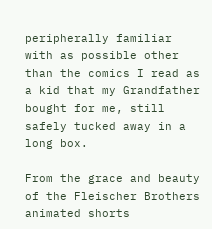peripherally familiar with as possible other than the comics I read as a kid that my Grandfather bought for me, still safely tucked away in a long box.

From the grace and beauty of the Fleischer Brothers animated shorts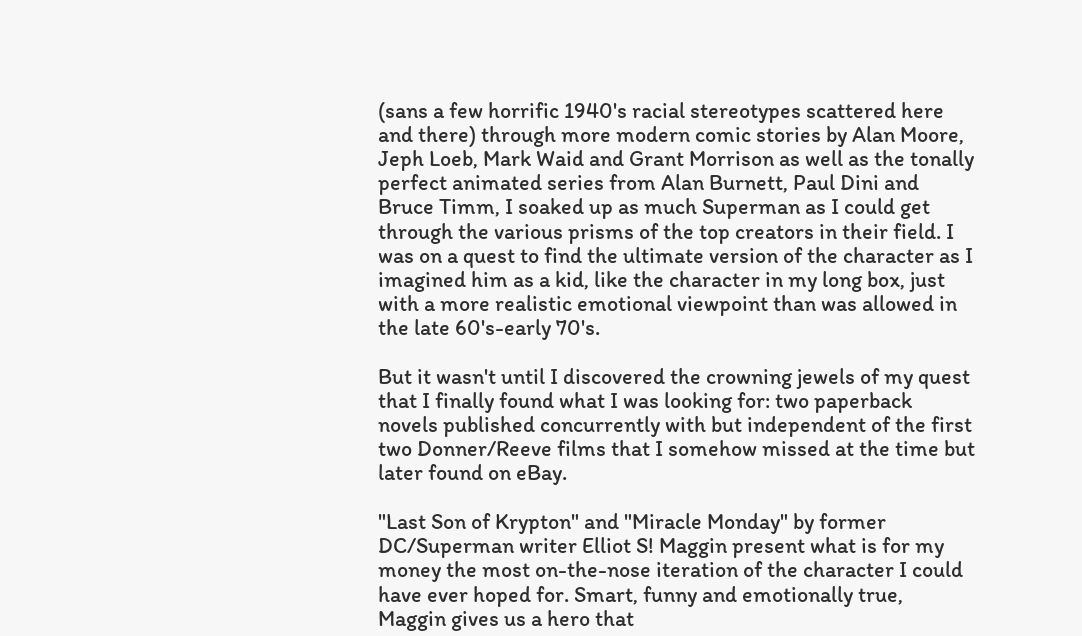(sans a few horrific 1940's racial stereotypes scattered here and there) through more modern comic stories by Alan Moore, Jeph Loeb, Mark Waid and Grant Morrison as well as the tonally perfect animated series from Alan Burnett, Paul Dini and Bruce Timm, I soaked up as much Superman as I could get through the various prisms of the top creators in their field. I was on a quest to find the ultimate version of the character as I imagined him as a kid, like the character in my long box, just with a more realistic emotional viewpoint than was allowed in the late 60's-early 70's.

But it wasn't until I discovered the crowning jewels of my quest that I finally found what I was looking for: two paperback novels published concurrently with but independent of the first two Donner/Reeve films that I somehow missed at the time but later found on eBay.

"Last Son of Krypton" and "Miracle Monday" by former DC/Superman writer Elliot S! Maggin present what is for my money the most on-the-nose iteration of the character I could have ever hoped for. Smart, funny and emotionally true, Maggin gives us a hero that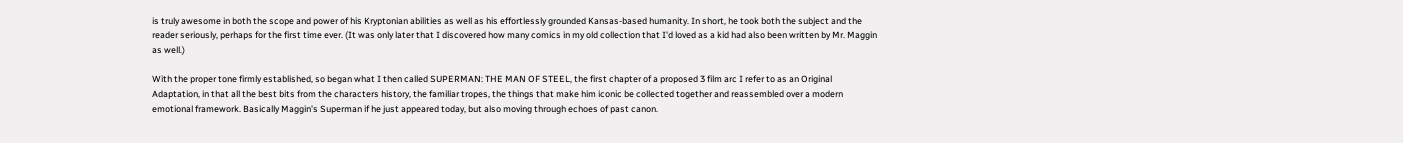is truly awesome in both the scope and power of his Kryptonian abilities as well as his effortlessly grounded Kansas-based humanity. In short, he took both the subject and the reader seriously, perhaps for the first time ever. (It was only later that I discovered how many comics in my old collection that I'd loved as a kid had also been written by Mr. Maggin as well.)

With the proper tone firmly established, so began what I then called SUPERMAN: THE MAN OF STEEL, the first chapter of a proposed 3 film arc I refer to as an Original Adaptation, in that all the best bits from the characters history, the familiar tropes, the things that make him iconic be collected together and reassembled over a modern emotional framework. Basically Maggin's Superman if he just appeared today, but also moving through echoes of past canon.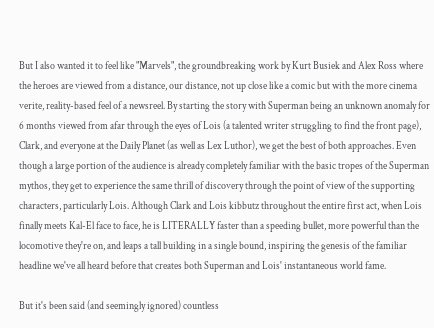But I also wanted it to feel like "Marvels", the groundbreaking work by Kurt Busiek and Alex Ross where the heroes are viewed from a distance, our distance, not up close like a comic but with the more cinema verite, reality-based feel of a newsreel. By starting the story with Superman being an unknown anomaly for 6 months viewed from afar through the eyes of Lois (a talented writer struggling to find the front page), Clark, and everyone at the Daily Planet (as well as Lex Luthor), we get the best of both approaches. Even though a large portion of the audience is already completely familiar with the basic tropes of the Superman mythos, they get to experience the same thrill of discovery through the point of view of the supporting characters, particularly Lois. Although Clark and Lois kibbutz throughout the entire first act, when Lois finally meets Kal-El face to face, he is LITERALLY faster than a speeding bullet, more powerful than the locomotive they're on, and leaps a tall building in a single bound, inspiring the genesis of the familiar headline we've all heard before that creates both Superman and Lois' instantaneous world fame.

But it's been said (and seemingly ignored) countless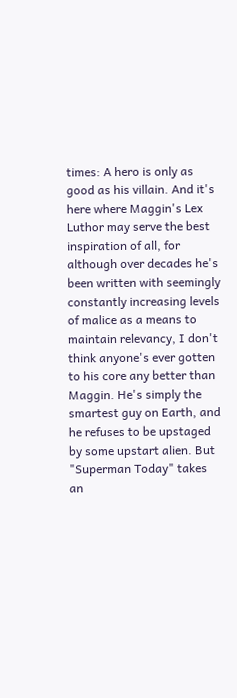times: A hero is only as good as his villain. And it's here where Maggin's Lex Luthor may serve the best inspiration of all, for although over decades he's been written with seemingly constantly increasing levels of malice as a means to maintain relevancy, I don't think anyone's ever gotten to his core any better than Maggin. He's simply the smartest guy on Earth, and he refuses to be upstaged by some upstart alien. But "Superman Today" takes an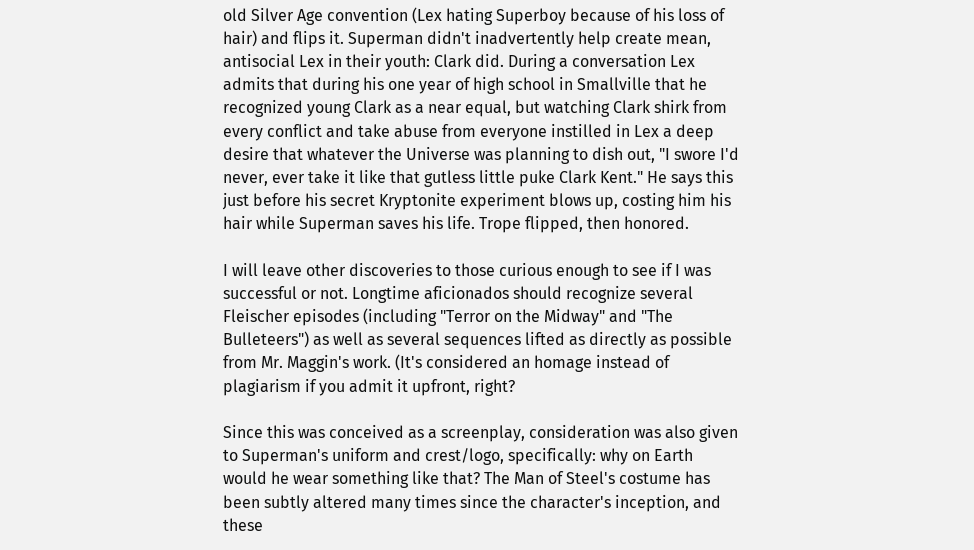old Silver Age convention (Lex hating Superboy because of his loss of hair) and flips it. Superman didn't inadvertently help create mean, antisocial Lex in their youth: Clark did. During a conversation Lex admits that during his one year of high school in Smallville that he recognized young Clark as a near equal, but watching Clark shirk from every conflict and take abuse from everyone instilled in Lex a deep desire that whatever the Universe was planning to dish out, "I swore I'd never, ever take it like that gutless little puke Clark Kent." He says this just before his secret Kryptonite experiment blows up, costing him his hair while Superman saves his life. Trope flipped, then honored.

I will leave other discoveries to those curious enough to see if I was successful or not. Longtime aficionados should recognize several Fleischer episodes (including "Terror on the Midway" and "The Bulleteers") as well as several sequences lifted as directly as possible from Mr. Maggin's work. (It's considered an homage instead of plagiarism if you admit it upfront, right?

Since this was conceived as a screenplay, consideration was also given to Superman's uniform and crest/logo, specifically: why on Earth would he wear something like that? The Man of Steel's costume has been subtly altered many times since the character's inception, and these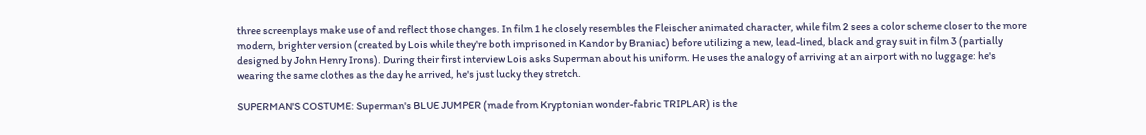three screenplays make use of and reflect those changes. In film 1 he closely resembles the Fleischer animated character, while film 2 sees a color scheme closer to the more modern, brighter version (created by Lois while they're both imprisoned in Kandor by Braniac) before utilizing a new, lead-lined, black and gray suit in film 3 (partially designed by John Henry Irons). During their first interview Lois asks Superman about his uniform. He uses the analogy of arriving at an airport with no luggage: he's wearing the same clothes as the day he arrived, he's just lucky they stretch.

SUPERMAN'S COSTUME: Superman's BLUE JUMPER (made from Kryptonian wonder-fabric TRIPLAR) is the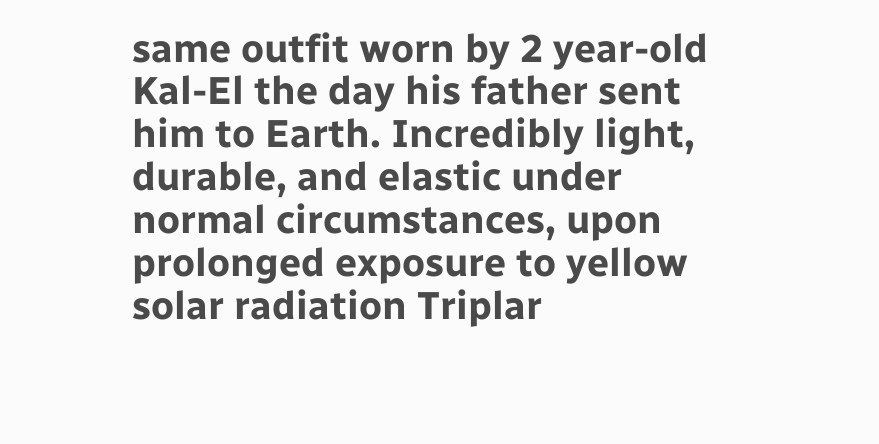same outfit worn by 2 year-old Kal-El the day his father sent him to Earth. Incredibly light, durable, and elastic under normal circumstances, upon prolonged exposure to yellow solar radiation Triplar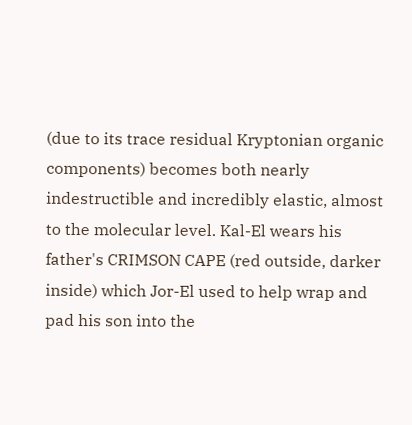(due to its trace residual Kryptonian organic components) becomes both nearly indestructible and incredibly elastic, almost to the molecular level. Kal-El wears his father's CRIMSON CAPE (red outside, darker inside) which Jor-El used to help wrap and pad his son into the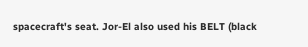spacecraft's seat. Jor-El also used his BELT (black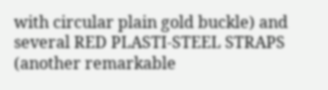with circular plain gold buckle) and several RED PLASTI-STEEL STRAPS (another remarkable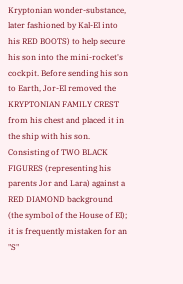Kryptonian wonder-substance, later fashioned by Kal-El into his RED BOOTS) to help secure his son into the mini-rocket's cockpit. Before sending his son to Earth, Jor-El removed the KRYPTONIAN FAMILY CREST from his chest and placed it in the ship with his son. Consisting of TWO BLACK FIGURES (representing his parents Jor and Lara) against a RED DIAMOND background (the symbol of the House of El); it is frequently mistaken for an "S"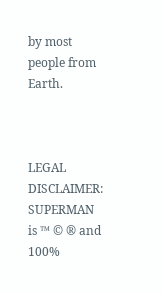by most people from Earth.



LEGAL DISCLAIMER: SUPERMAN is ™ © ® and 100%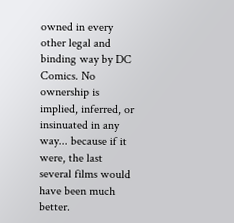owned in every other legal and binding way by DC Comics. No ownership is implied, inferred, or insinuated in any way... because if it were, the last several films would have been much better.